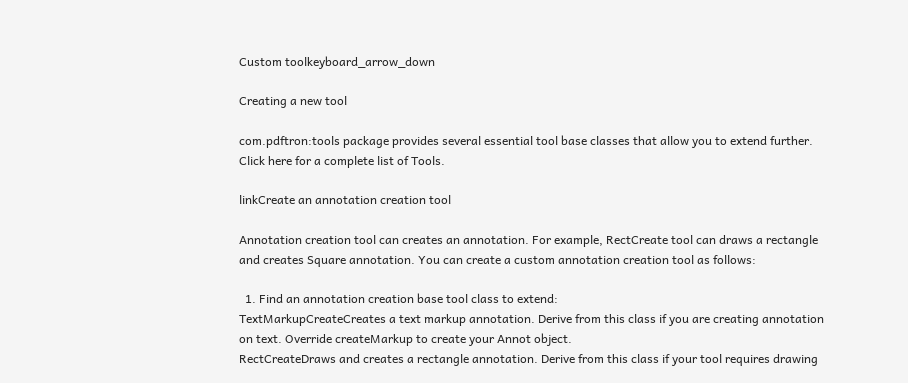Custom toolkeyboard_arrow_down

Creating a new tool

com.pdftron:tools package provides several essential tool base classes that allow you to extend further. Click here for a complete list of Tools.

linkCreate an annotation creation tool

Annotation creation tool can creates an annotation. For example, RectCreate tool can draws a rectangle and creates Square annotation. You can create a custom annotation creation tool as follows:

  1. Find an annotation creation base tool class to extend:
TextMarkupCreateCreates a text markup annotation. Derive from this class if you are creating annotation on text. Override createMarkup to create your Annot object.
RectCreateDraws and creates a rectangle annotation. Derive from this class if your tool requires drawing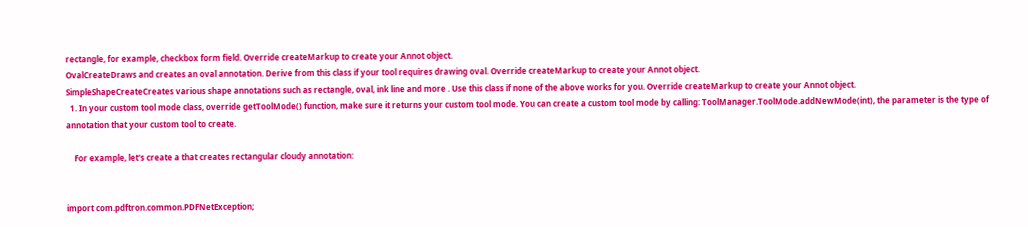rectangle, for example, checkbox form field. Override createMarkup to create your Annot object.
OvalCreateDraws and creates an oval annotation. Derive from this class if your tool requires drawing oval. Override createMarkup to create your Annot object.
SimpleShapeCreateCreates various shape annotations such as rectangle, oval, ink line and more . Use this class if none of the above works for you. Override createMarkup to create your Annot object.
  1. In your custom tool mode class, override getToolMode() function, make sure it returns your custom tool mode. You can create a custom tool mode by calling: ToolManager.ToolMode.addNewMode(int), the parameter is the type of annotation that your custom tool to create.

    For example, let's create a that creates rectangular cloudy annotation:


import com.pdftron.common.PDFNetException;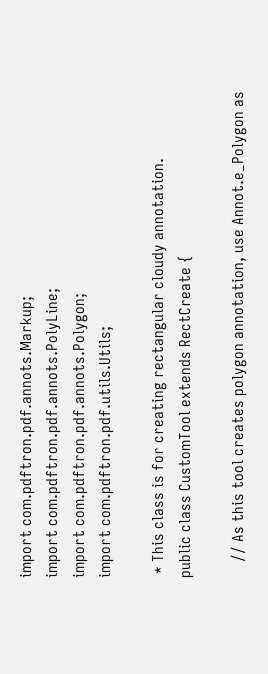import com.pdftron.pdf.annots.Markup;
import com.pdftron.pdf.annots.PolyLine;
import com.pdftron.pdf.annots.Polygon;
import com.pdftron.pdf.utils.Utils;

 * This class is for creating rectangular cloudy annotation.
public class CustomTool extends RectCreate {

    // As this tool creates polygon annotation, use Annot.e_Polygon as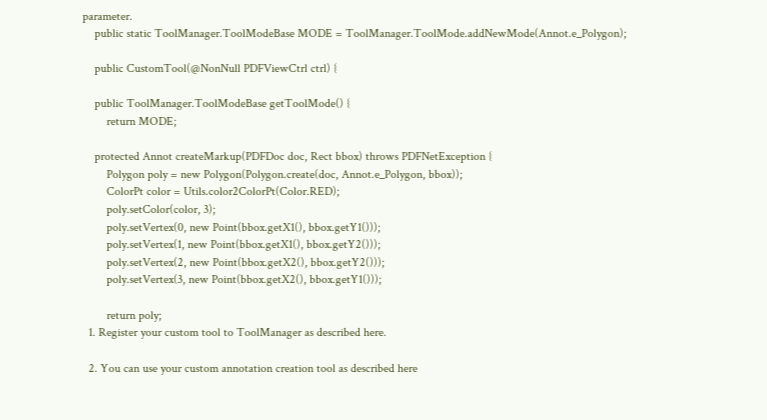parameter.
    public static ToolManager.ToolModeBase MODE = ToolManager.ToolMode.addNewMode(Annot.e_Polygon);

    public CustomTool(@NonNull PDFViewCtrl ctrl) {

    public ToolManager.ToolModeBase getToolMode() {
        return MODE;

    protected Annot createMarkup(PDFDoc doc, Rect bbox) throws PDFNetException {
        Polygon poly = new Polygon(Polygon.create(doc, Annot.e_Polygon, bbox));
        ColorPt color = Utils.color2ColorPt(Color.RED);
        poly.setColor(color, 3);
        poly.setVertex(0, new Point(bbox.getX1(), bbox.getY1()));
        poly.setVertex(1, new Point(bbox.getX1(), bbox.getY2()));
        poly.setVertex(2, new Point(bbox.getX2(), bbox.getY2()));
        poly.setVertex(3, new Point(bbox.getX2(), bbox.getY1()));

        return poly;
  1. Register your custom tool to ToolManager as described here.

  2. You can use your custom annotation creation tool as described here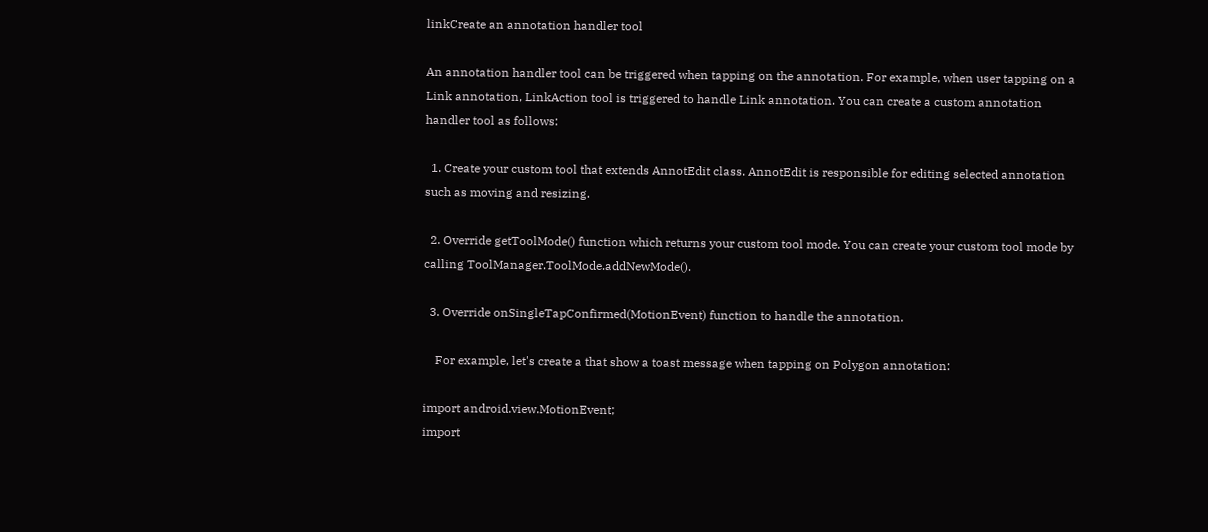linkCreate an annotation handler tool

An annotation handler tool can be triggered when tapping on the annotation. For example, when user tapping on a Link annotation, LinkAction tool is triggered to handle Link annotation. You can create a custom annotation handler tool as follows:

  1. Create your custom tool that extends AnnotEdit class. AnnotEdit is responsible for editing selected annotation such as moving and resizing.

  2. Override getToolMode() function which returns your custom tool mode. You can create your custom tool mode by calling ToolManager.ToolMode.addNewMode().

  3. Override onSingleTapConfirmed(MotionEvent) function to handle the annotation.

    For example, let's create a that show a toast message when tapping on Polygon annotation:

import android.view.MotionEvent;
import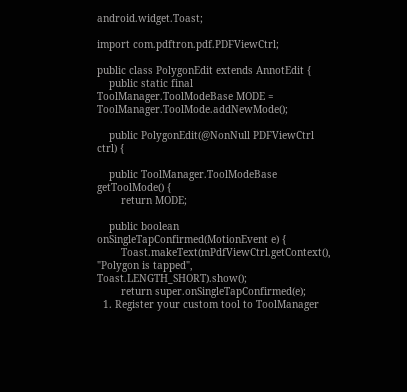android.widget.Toast;

import com.pdftron.pdf.PDFViewCtrl;

public class PolygonEdit extends AnnotEdit {
    public static final ToolManager.ToolModeBase MODE = ToolManager.ToolMode.addNewMode();

    public PolygonEdit(@NonNull PDFViewCtrl ctrl) {

    public ToolManager.ToolModeBase getToolMode() {
        return MODE;

    public boolean onSingleTapConfirmed(MotionEvent e) {
        Toast.makeText(mPdfViewCtrl.getContext(), "Polygon is tapped", Toast.LENGTH_SHORT).show();
        return super.onSingleTapConfirmed(e);
  1. Register your custom tool to ToolManager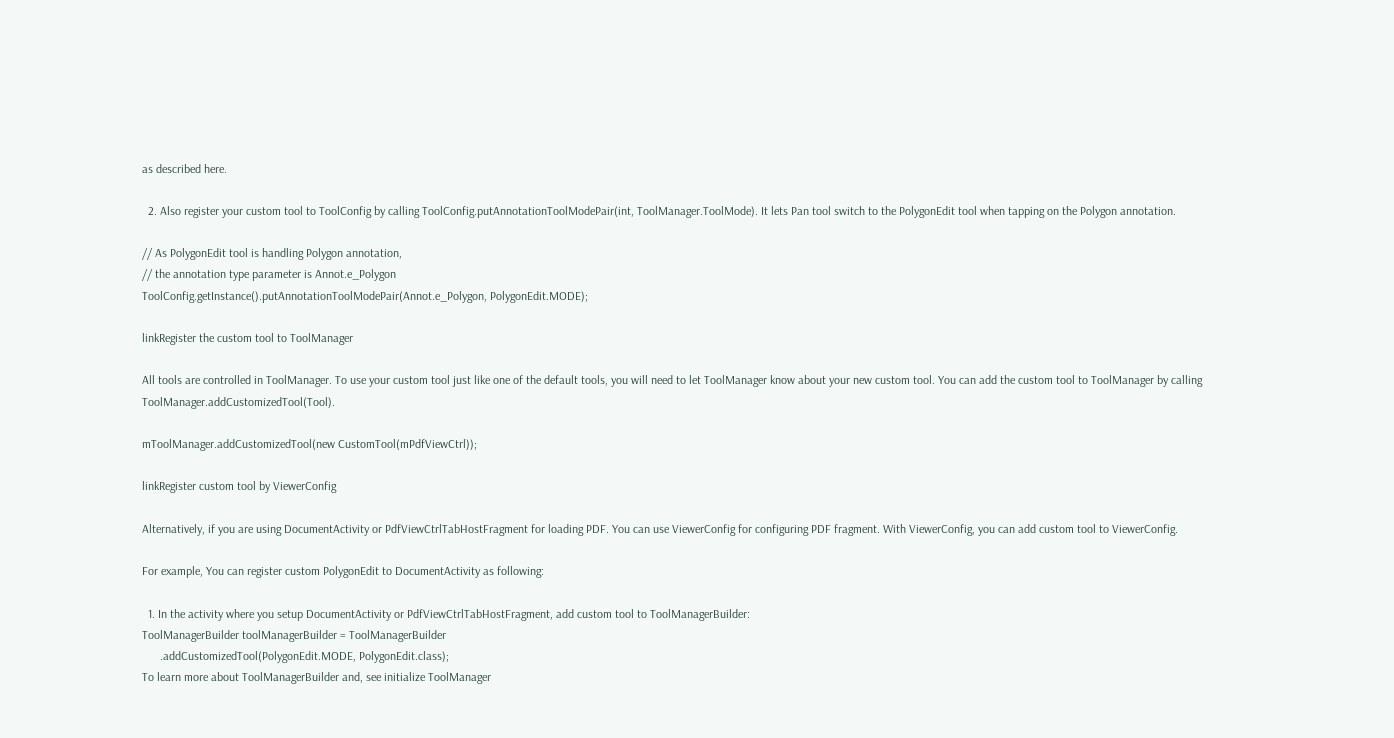as described here.

  2. Also register your custom tool to ToolConfig by calling ToolConfig.putAnnotationToolModePair(int, ToolManager.ToolMode). It lets Pan tool switch to the PolygonEdit tool when tapping on the Polygon annotation.

// As PolygonEdit tool is handling Polygon annotation,
// the annotation type parameter is Annot.e_Polygon
ToolConfig.getInstance().putAnnotationToolModePair(Annot.e_Polygon, PolygonEdit.MODE);

linkRegister the custom tool to ToolManager

All tools are controlled in ToolManager. To use your custom tool just like one of the default tools, you will need to let ToolManager know about your new custom tool. You can add the custom tool to ToolManager by calling ToolManager.addCustomizedTool(Tool).

mToolManager.addCustomizedTool(new CustomTool(mPdfViewCtrl));

linkRegister custom tool by ViewerConfig

Alternatively, if you are using DocumentActivity or PdfViewCtrlTabHostFragment for loading PDF. You can use ViewerConfig for configuring PDF fragment. With ViewerConfig, you can add custom tool to ViewerConfig.

For example, You can register custom PolygonEdit to DocumentActivity as following:

  1. In the activity where you setup DocumentActivity or PdfViewCtrlTabHostFragment, add custom tool to ToolManagerBuilder:
ToolManagerBuilder toolManagerBuilder = ToolManagerBuilder
      .addCustomizedTool(PolygonEdit.MODE, PolygonEdit.class);
To learn more about ToolManagerBuilder and, see initialize ToolManager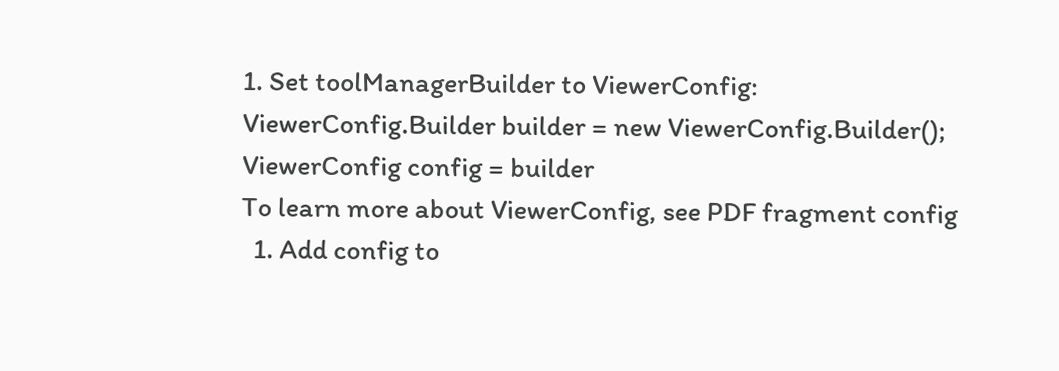1. Set toolManagerBuilder to ViewerConfig:
ViewerConfig.Builder builder = new ViewerConfig.Builder();
ViewerConfig config = builder
To learn more about ViewerConfig, see PDF fragment config
  1. Add config to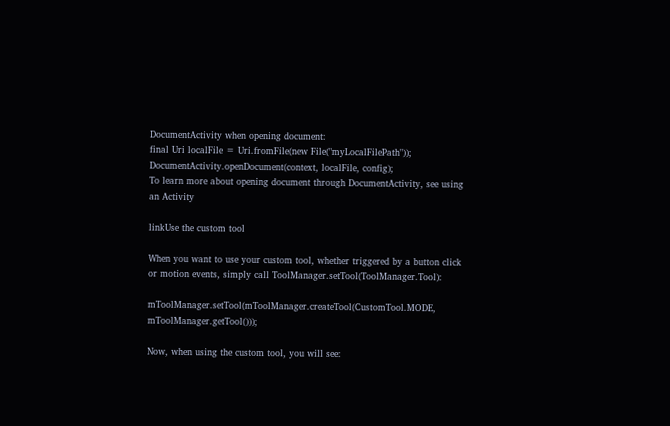DocumentActivity when opening document:
final Uri localFile = Uri.fromFile(new File("myLocalFilePath"));
DocumentActivity.openDocument(context, localFile, config);
To learn more about opening document through DocumentActivity, see using an Activity

linkUse the custom tool

When you want to use your custom tool, whether triggered by a button click or motion events, simply call ToolManager.setTool(ToolManager.Tool):

mToolManager.setTool(mToolManager.createTool(CustomTool.MODE, mToolManager.getTool()));

Now, when using the custom tool, you will see: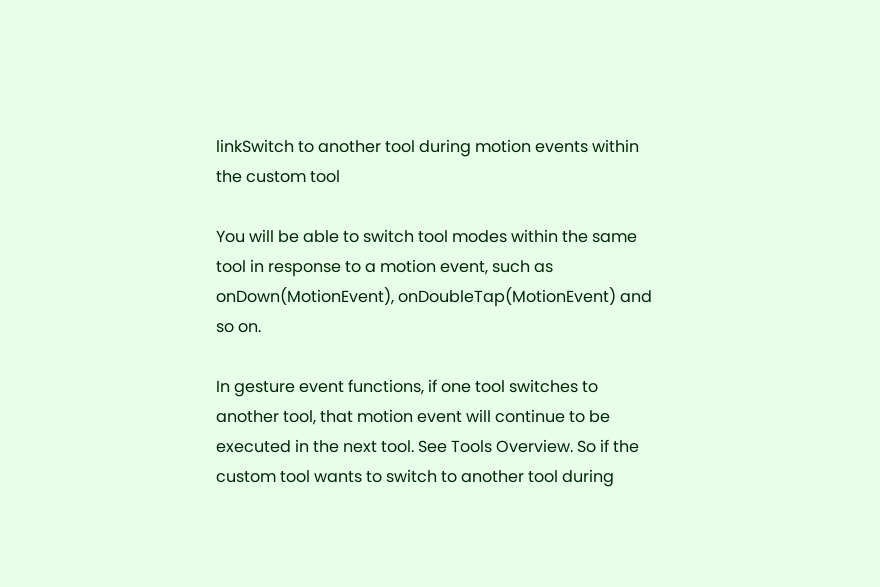linkSwitch to another tool during motion events within the custom tool

You will be able to switch tool modes within the same tool in response to a motion event, such as onDown(MotionEvent), onDoubleTap(MotionEvent) and so on.

In gesture event functions, if one tool switches to another tool, that motion event will continue to be executed in the next tool. See Tools Overview. So if the custom tool wants to switch to another tool during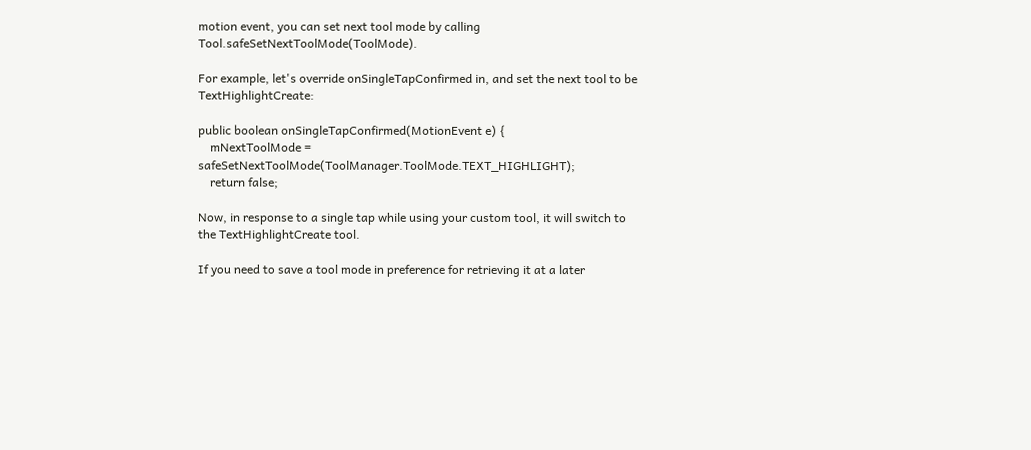motion event, you can set next tool mode by calling Tool.safeSetNextToolMode(ToolMode).

For example, let's override onSingleTapConfirmed in, and set the next tool to be TextHighlightCreate:

public boolean onSingleTapConfirmed(MotionEvent e) {
    mNextToolMode = safeSetNextToolMode(ToolManager.ToolMode.TEXT_HIGHLIGHT);
    return false;

Now, in response to a single tap while using your custom tool, it will switch to the TextHighlightCreate tool.

If you need to save a tool mode in preference for retrieving it at a later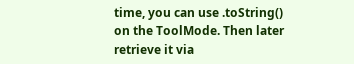time, you can use .toString() on the ToolMode. Then later retrieve it via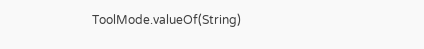ToolMode.valueOf(String)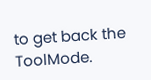to get back the ToolMode.